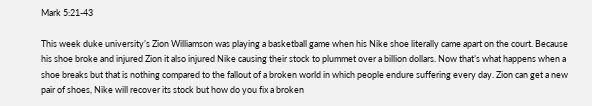Mark 5:21-43

This week duke university’s Zion Williamson was playing a basketball game when his Nike shoe literally came apart on the court. Because his shoe broke and injured Zion it also injured Nike causing their stock to plummet over a billion dollars. Now that’s what happens when a shoe breaks but that is nothing compared to the fallout of a broken world in which people endure suffering every day. Zion can get a new pair of shoes, Nike will recover its stock but how do you fix a broken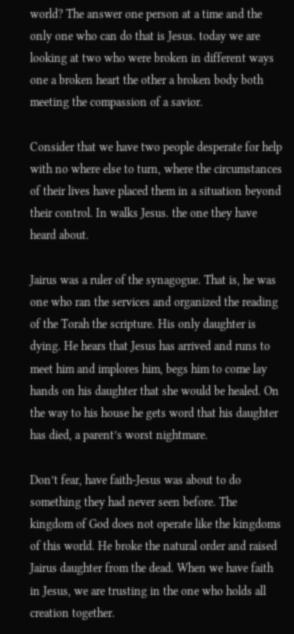world? The answer one person at a time and the only one who can do that is Jesus. today we are looking at two who were broken in different ways one a broken heart the other a broken body both meeting the compassion of a savior.

Consider that we have two people desperate for help with no where else to turn, where the circumstances of their lives have placed them in a situation beyond their control. In walks Jesus. the one they have heard about.

Jairus was a ruler of the synagogue. That is, he was one who ran the services and organized the reading of the Torah the scripture. His only daughter is dying. He hears that Jesus has arrived and runs to meet him and implores him, begs him to come lay hands on his daughter that she would be healed. On the way to his house he gets word that his daughter has died, a parent’s worst nightmare.

Don’t fear, have faith-Jesus was about to do something they had never seen before. The kingdom of God does not operate like the kingdoms of this world. He broke the natural order and raised Jairus daughter from the dead. When we have faith in Jesus, we are trusting in the one who holds all creation together.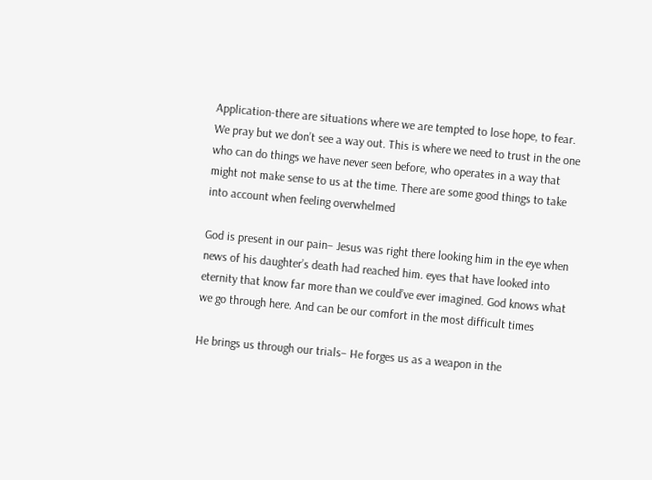Application-there are situations where we are tempted to lose hope, to fear. We pray but we don’t see a way out. This is where we need to trust in the one who can do things we have never seen before, who operates in a way that might not make sense to us at the time. There are some good things to take into account when feeling overwhelmed

God is present in our pain– Jesus was right there looking him in the eye when news of his daughter’s death had reached him. eyes that have looked into eternity that know far more than we could’ve ever imagined. God knows what we go through here. And can be our comfort in the most difficult times

He brings us through our trials– He forges us as a weapon in the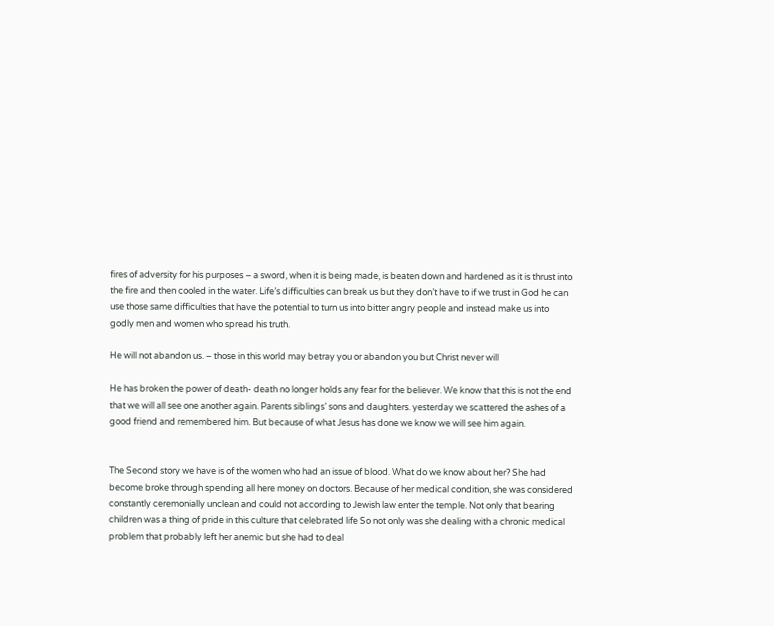fires of adversity for his purposes – a sword, when it is being made, is beaten down and hardened as it is thrust into the fire and then cooled in the water. Life’s difficulties can break us but they don’t have to if we trust in God he can use those same difficulties that have the potential to turn us into bitter angry people and instead make us into godly men and women who spread his truth.

He will not abandon us. – those in this world may betray you or abandon you but Christ never will

He has broken the power of death- death no longer holds any fear for the believer. We know that this is not the end that we will all see one another again. Parents siblings’ sons and daughters. yesterday we scattered the ashes of a good friend and remembered him. But because of what Jesus has done we know we will see him again.


The Second story we have is of the women who had an issue of blood. What do we know about her? She had become broke through spending all here money on doctors. Because of her medical condition, she was considered constantly ceremonially unclean and could not according to Jewish law enter the temple. Not only that bearing children was a thing of pride in this culture that celebrated life So not only was she dealing with a chronic medical problem that probably left her anemic but she had to deal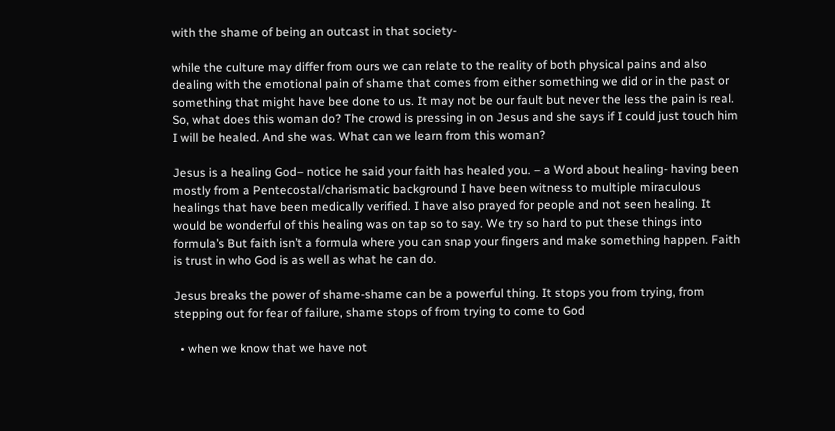with the shame of being an outcast in that society-

while the culture may differ from ours we can relate to the reality of both physical pains and also dealing with the emotional pain of shame that comes from either something we did or in the past or something that might have bee done to us. It may not be our fault but never the less the pain is real. So, what does this woman do? The crowd is pressing in on Jesus and she says if I could just touch him I will be healed. And she was. What can we learn from this woman?

Jesus is a healing God– notice he said your faith has healed you. – a Word about healing- having been mostly from a Pentecostal/charismatic background I have been witness to multiple miraculous healings that have been medically verified. I have also prayed for people and not seen healing. It would be wonderful of this healing was on tap so to say. We try so hard to put these things into formula’s But faith isn’t a formula where you can snap your fingers and make something happen. Faith is trust in who God is as well as what he can do.

Jesus breaks the power of shame-shame can be a powerful thing. It stops you from trying, from stepping out for fear of failure, shame stops of from trying to come to God

  • when we know that we have not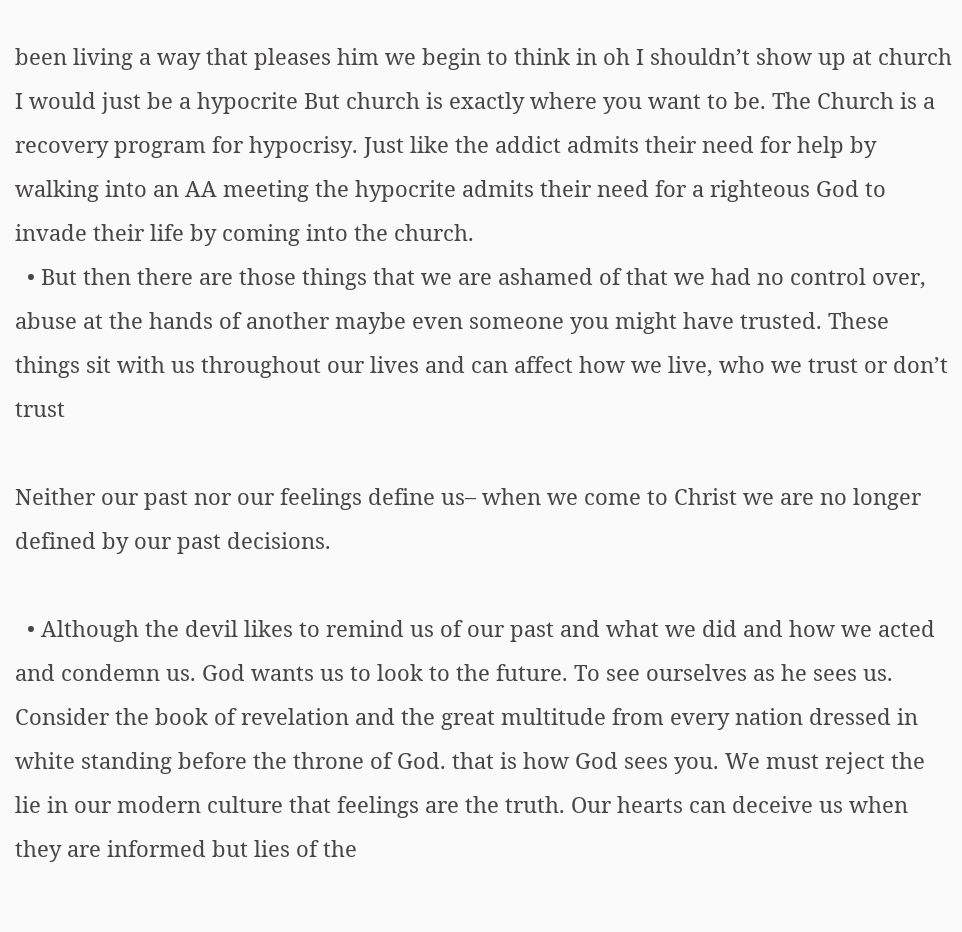been living a way that pleases him we begin to think in oh I shouldn’t show up at church I would just be a hypocrite But church is exactly where you want to be. The Church is a recovery program for hypocrisy. Just like the addict admits their need for help by walking into an AA meeting the hypocrite admits their need for a righteous God to invade their life by coming into the church.
  • But then there are those things that we are ashamed of that we had no control over, abuse at the hands of another maybe even someone you might have trusted. These things sit with us throughout our lives and can affect how we live, who we trust or don’t trust

Neither our past nor our feelings define us– when we come to Christ we are no longer defined by our past decisions.

  • Although the devil likes to remind us of our past and what we did and how we acted and condemn us. God wants us to look to the future. To see ourselves as he sees us. Consider the book of revelation and the great multitude from every nation dressed in white standing before the throne of God. that is how God sees you. We must reject the lie in our modern culture that feelings are the truth. Our hearts can deceive us when they are informed but lies of the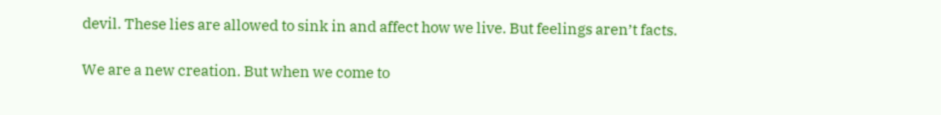devil. These lies are allowed to sink in and affect how we live. But feelings aren’t facts.

We are a new creation. But when we come to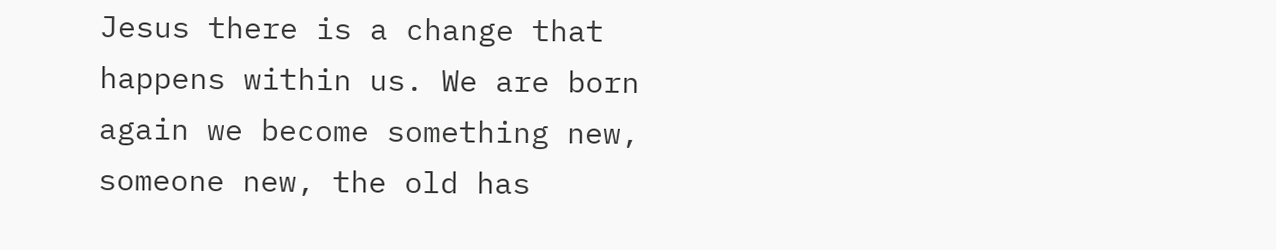Jesus there is a change that happens within us. We are born again we become something new, someone new, the old has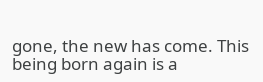gone, the new has come. This being born again is a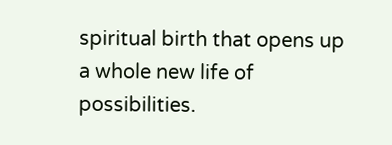spiritual birth that opens up a whole new life of possibilities.